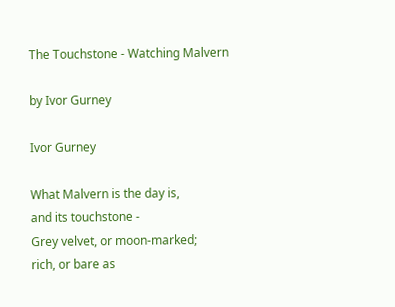The Touchstone - Watching Malvern

by Ivor Gurney

Ivor Gurney

What Malvern is the day is,
and its touchstone -
Grey velvet, or moon-marked;
rich, or bare as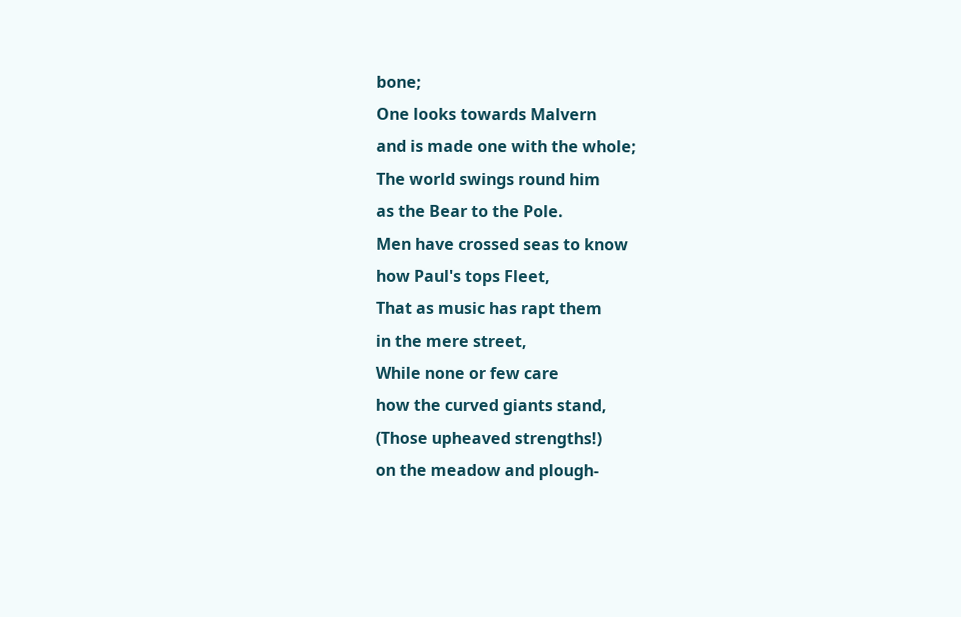bone;
One looks towards Malvern
and is made one with the whole;
The world swings round him
as the Bear to the Pole.
Men have crossed seas to know
how Paul's tops Fleet,
That as music has rapt them
in the mere street,
While none or few care
how the curved giants stand,
(Those upheaved strengths!)
on the meadow and plough-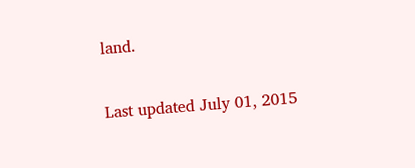land.

Last updated July 01, 2015